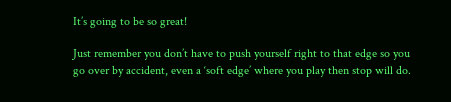It’s going to be so great!

Just remember you don’t have to push yourself right to that edge so you go over by accident, even a ‘soft edge’ where you play then stop will do.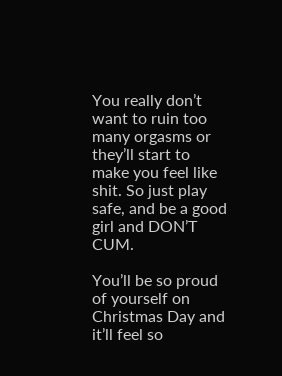You really don’t want to ruin too many orgasms or they’ll start to make you feel like shit. So just play safe, and be a good girl and DON’T CUM.

You’ll be so proud of yourself on Christmas Day and it’ll feel so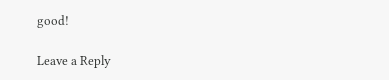good!

Leave a Reply